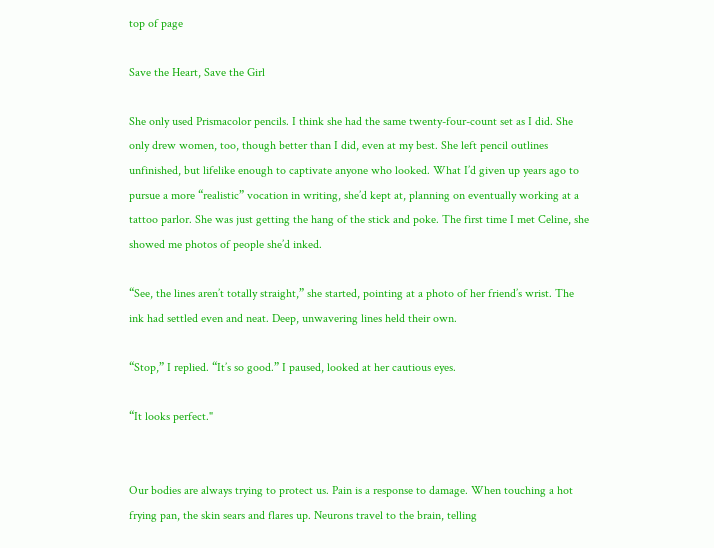top of page

Save the Heart, Save the Girl

She only used Prismacolor pencils. I think she had the same twenty-four-count set as I did. She only drew women, too, though better than I did, even at my best. She left pencil outlines unfinished, but lifelike enough to captivate anyone who looked. What I’d given up years ago to pursue a more “realistic” vocation in writing, she’d kept at, planning on eventually working at a tattoo parlor. She was just getting the hang of the stick and poke. The first time I met Celine, she showed me photos of people she’d inked.

“See, the lines aren’t totally straight,” she started, pointing at a photo of her friend’s wrist. The ink had settled even and neat. Deep, unwavering lines held their own.

“Stop,” I replied. “It’s so good.” I paused, looked at her cautious eyes.

“It looks perfect."


Our bodies are always trying to protect us. Pain is a response to damage. When touching a hot frying pan, the skin sears and flares up. Neurons travel to the brain, telling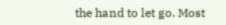the hand to let go. Most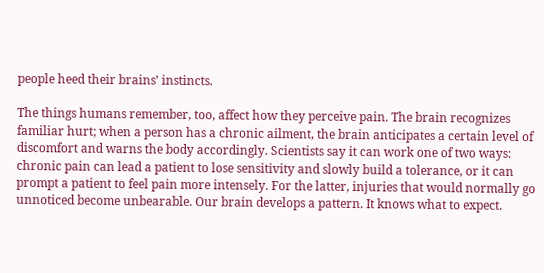people heed their brains’ instincts.

The things humans remember, too, affect how they perceive pain. The brain recognizes familiar hurt; when a person has a chronic ailment, the brain anticipates a certain level of discomfort and warns the body accordingly. Scientists say it can work one of two ways: chronic pain can lead a patient to lose sensitivity and slowly build a tolerance, or it can prompt a patient to feel pain more intensely. For the latter, injuries that would normally go unnoticed become unbearable. Our brain develops a pattern. It knows what to expect.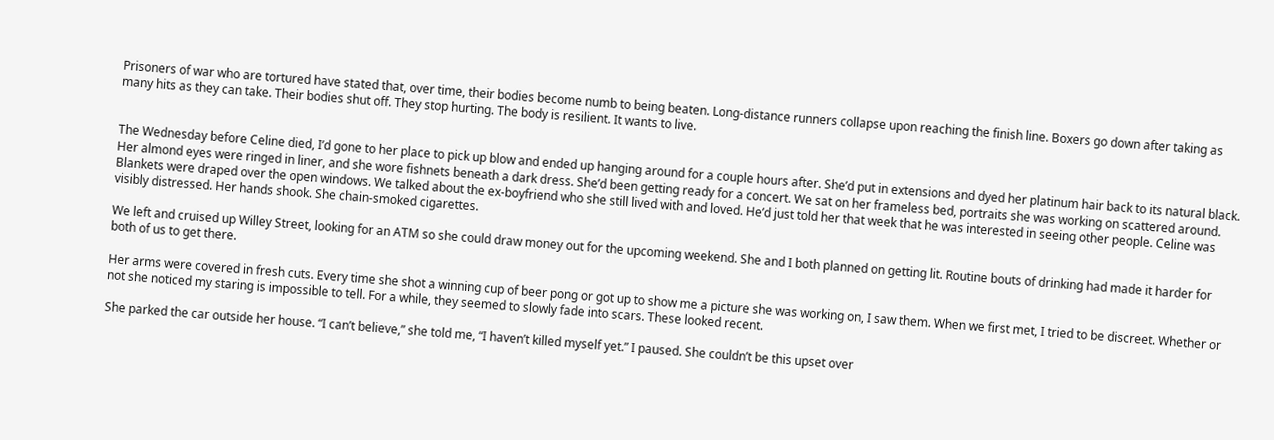Prisoners of war who are tortured have stated that, over time, their bodies become numb to being beaten. Long-distance runners collapse upon reaching the finish line. Boxers go down after taking as many hits as they can take. Their bodies shut off. They stop hurting. The body is resilient. It wants to live.


The Wednesday before Celine died, I’d gone to her place to pick up blow and ended up hanging around for a couple hours after. She’d put in extensions and dyed her platinum hair back to its natural black. Her almond eyes were ringed in liner, and she wore fishnets beneath a dark dress. She’d been getting ready for a concert. We sat on her frameless bed, portraits she was working on scattered around. Blankets were draped over the open windows. We talked about the ex-boyfriend who she still lived with and loved. He’d just told her that week that he was interested in seeing other people. Celine was visibly distressed. Her hands shook. She chain-smoked cigarettes.

We left and cruised up Willey Street, looking for an ATM so she could draw money out for the upcoming weekend. She and I both planned on getting lit. Routine bouts of drinking had made it harder for both of us to get there.

Her arms were covered in fresh cuts. Every time she shot a winning cup of beer pong or got up to show me a picture she was working on, I saw them. When we first met, I tried to be discreet. Whether or not she noticed my staring is impossible to tell. For a while, they seemed to slowly fade into scars. These looked recent.

She parked the car outside her house. “I can’t believe,” she told me, “I haven’t killed myself yet.” I paused. She couldn’t be this upset over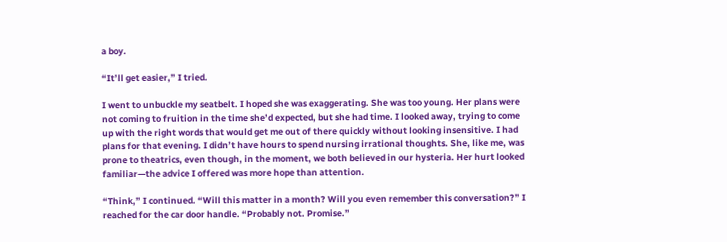a boy.

“It’ll get easier,” I tried.

I went to unbuckle my seatbelt. I hoped she was exaggerating. She was too young. Her plans were not coming to fruition in the time she’d expected, but she had time. I looked away, trying to come up with the right words that would get me out of there quickly without looking insensitive. I had plans for that evening. I didn’t have hours to spend nursing irrational thoughts. She, like me, was prone to theatrics, even though, in the moment, we both believed in our hysteria. Her hurt looked familiar—the advice I offered was more hope than attention.

“Think,” I continued. “Will this matter in a month? Will you even remember this conversation?” I reached for the car door handle. “Probably not. Promise.”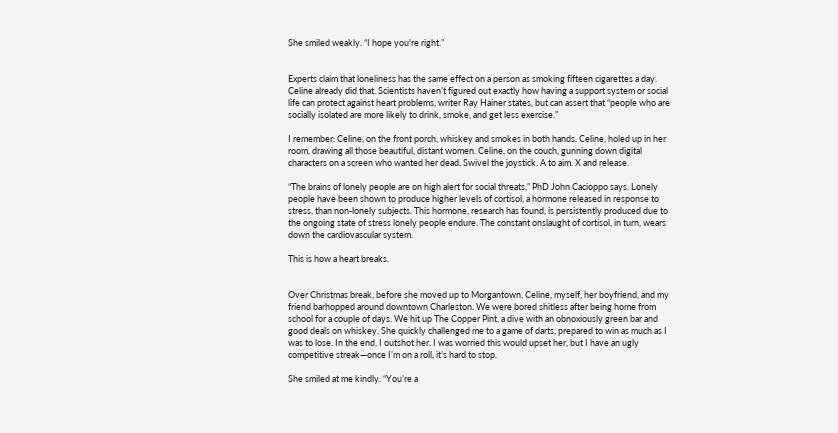She smiled weakly. “I hope you’re right.”


Experts claim that loneliness has the same effect on a person as smoking fifteen cigarettes a day. Celine already did that. Scientists haven’t figured out exactly how having a support system or social life can protect against heart problems, writer Ray Hainer states, but can assert that “people who are socially isolated are more likely to drink, smoke, and get less exercise.”

I remember: Celine, on the front porch, whiskey and smokes in both hands. Celine, holed up in her room, drawing all those beautiful, distant women. Celine, on the couch, gunning down digital characters on a screen who wanted her dead. Swivel the joystick. A to aim. X and release.

“The brains of lonely people are on high alert for social threats,” PhD John Cacioppo says. Lonely people have been shown to produce higher levels of cortisol, a hormone released in response to stress, than non-lonely subjects. This hormone, research has found, is persistently produced due to the ongoing state of stress lonely people endure. The constant onslaught of cortisol, in turn, wears down the cardiovascular system.

This is how a heart breaks.


Over Christmas break, before she moved up to Morgantown, Celine, myself, her boyfriend, and my friend barhopped around downtown Charleston. We were bored shitless after being home from school for a couple of days. We hit up The Copper Pint, a dive with an obnoxiously green bar and good deals on whiskey. She quickly challenged me to a game of darts, prepared to win as much as I was to lose. In the end, I outshot her. I was worried this would upset her, but I have an ugly competitive streak—once I’m on a roll, it’s hard to stop.

She smiled at me kindly. “You’re a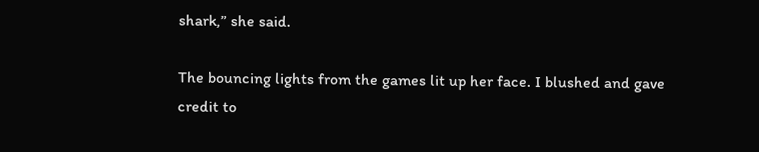shark,” she said.

The bouncing lights from the games lit up her face. I blushed and gave credit to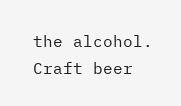the alcohol. Craft beer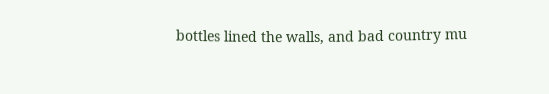bottles lined the walls, and bad country mu